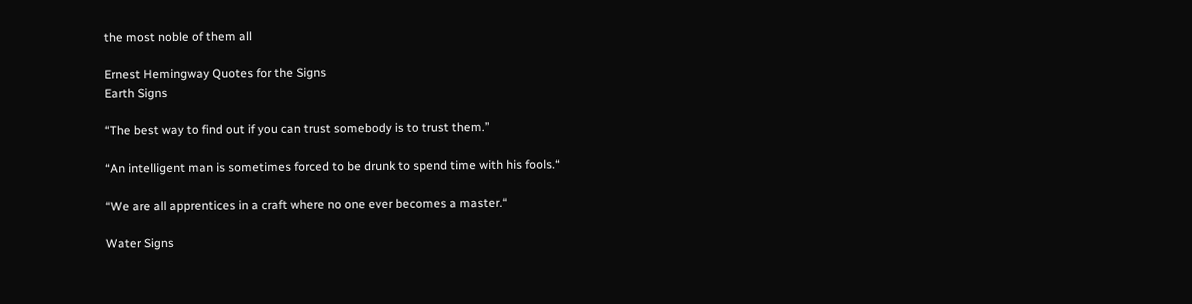the most noble of them all

Ernest Hemingway Quotes for the Signs
Earth Signs

“The best way to find out if you can trust somebody is to trust them.”

“An intelligent man is sometimes forced to be drunk to spend time with his fools.“

“We are all apprentices in a craft where no one ever becomes a master.“

Water Signs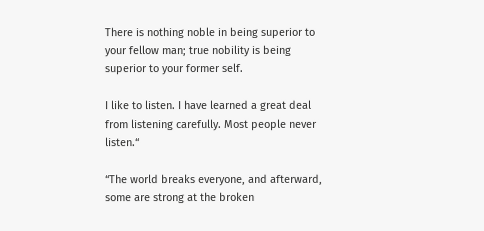There is nothing noble in being superior to your fellow man; true nobility is being superior to your former self.

I like to listen. I have learned a great deal from listening carefully. Most people never listen.“

“The world breaks everyone, and afterward, some are strong at the broken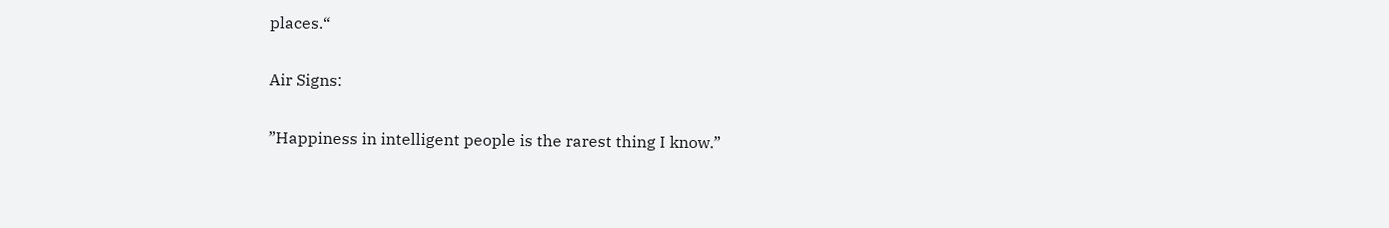places.“

Air Signs:

”Happiness in intelligent people is the rarest thing I know.”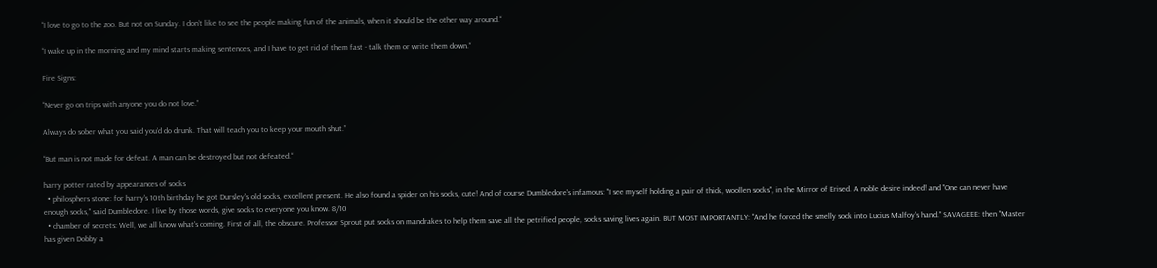“I love to go to the zoo. But not on Sunday. I don’t like to see the people making fun of the animals, when it should be the other way around.“

“I wake up in the morning and my mind starts making sentences, and I have to get rid of them fast - talk them or write them down.“

Fire Signs:

“Never go on trips with anyone you do not love.”

Always do sober what you said you’d do drunk. That will teach you to keep your mouth shut.”

“But man is not made for defeat. A man can be destroyed but not defeated.“

harry potter rated by appearances of socks
  • philosphers stone: for harry's 10th birthday he got Dursley's old socks, excellent present. He also found a spider on his socks, cute! And of course Dumbledore's infamous: "I see myself holding a pair of thick, woollen socks", in the Mirror of Erised. A noble desire indeed! and "One can never have enough socks," said Dumbledore. I live by those words, give socks to everyone you know. 8/10
  • chamber of secrets: Well, we all know what's coming. First of all, the obscure. Professor Sprout put socks on mandrakes to help them save all the petrified people, socks saving lives again. BUT MOST IMPORTANTLY: "And he forced the smelly sock into Lucius Malfoy’s hand." SAVAGEEE: then "Master has given Dobby a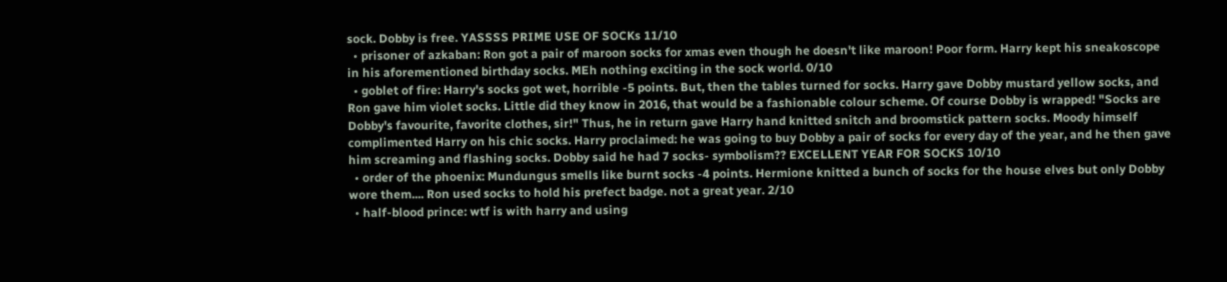sock. Dobby is free. YASSSS PRIME USE OF SOCKs 11/10
  • prisoner of azkaban: Ron got a pair of maroon socks for xmas even though he doesn't like maroon! Poor form. Harry kept his sneakoscope in his aforementioned birthday socks. MEh nothing exciting in the sock world. 0/10
  • goblet of fire: Harry's socks got wet, horrible -5 points. But, then the tables turned for socks. Harry gave Dobby mustard yellow socks, and Ron gave him violet socks. Little did they know in 2016, that would be a fashionable colour scheme. Of course Dobby is wrapped! "Socks are Dobby's favourite, favorite clothes, sir!" Thus, he in return gave Harry hand knitted snitch and broomstick pattern socks. Moody himself complimented Harry on his chic socks. Harry proclaimed: he was going to buy Dobby a pair of socks for every day of the year, and he then gave him screaming and flashing socks. Dobby said he had 7 socks- symbolism?? EXCELLENT YEAR FOR SOCKS 10/10
  • order of the phoenix: Mundungus smells like burnt socks -4 points. Hermione knitted a bunch of socks for the house elves but only Dobby wore them.... Ron used socks to hold his prefect badge. not a great year. 2/10
  • half-blood prince: wtf is with harry and using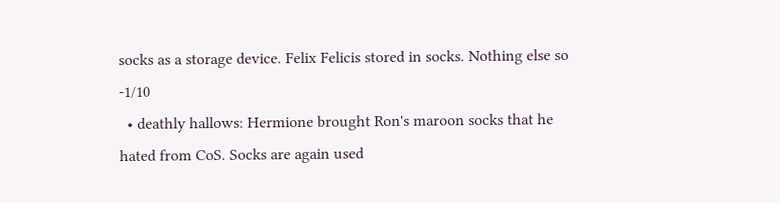socks as a storage device. Felix Felicis stored in socks. Nothing else so -1/10
  • deathly hallows: Hermione brought Ron's maroon socks that he hated from CoS. Socks are again used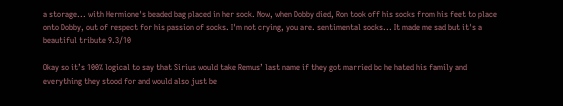a storage... with Hermione's beaded bag placed in her sock. Now, when Dobby died, Ron took off his socks from his feet to place onto Dobby, out of respect for his passion of socks. I'm not crying, you are. sentimental socks... It made me sad but it's a beautiful tribute 9.3/10

Okay so it’s 100% logical to say that Sirius would take Remus’ last name if they got married bc he hated his family and everything they stood for and would also just be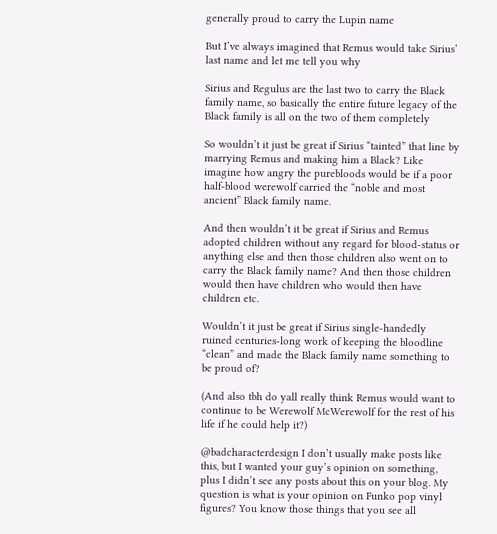generally proud to carry the Lupin name

But I’ve always imagined that Remus would take Sirius’ last name and let me tell you why

Sirius and Regulus are the last two to carry the Black family name, so basically the entire future legacy of the Black family is all on the two of them completely

So wouldn’t it just be great if Sirius “tainted” that line by marrying Remus and making him a Black? Like imagine how angry the purebloods would be if a poor half-blood werewolf carried the “noble and most ancient” Black family name.

And then wouldn’t it be great if Sirius and Remus adopted children without any regard for blood-status or anything else and then those children also went on to carry the Black family name? And then those children would then have children who would then have children etc.

Wouldn’t it just be great if Sirius single-handedly ruined centuries-long work of keeping the bloodline “clean” and made the Black family name something to be proud of?

(And also tbh do yall really think Remus would want to continue to be Werewolf McWerewolf for the rest of his life if he could help it?)

@badcharacterdesign I don’t usually make posts like this, but I wanted your guy’s opinion on something, plus I didn’t see any posts about this on your blog. My question is what is your opinion on Funko pop vinyl figures? You know those things that you see all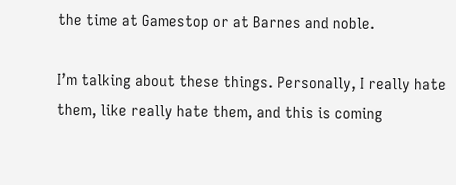the time at Gamestop or at Barnes and noble.

I’m talking about these things. Personally, I really hate them, like really hate them, and this is coming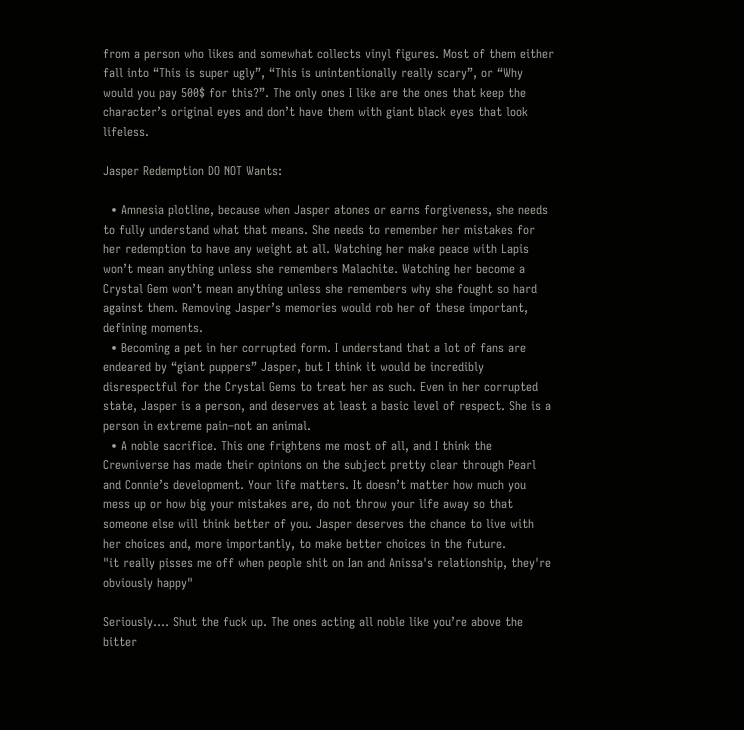from a person who likes and somewhat collects vinyl figures. Most of them either fall into “This is super ugly”, “This is unintentionally really scary”, or “Why would you pay 500$ for this?”. The only ones I like are the ones that keep the character’s original eyes and don’t have them with giant black eyes that look lifeless.

Jasper Redemption DO NOT Wants:

  • Amnesia plotline, because when Jasper atones or earns forgiveness, she needs to fully understand what that means. She needs to remember her mistakes for her redemption to have any weight at all. Watching her make peace with Lapis won’t mean anything unless she remembers Malachite. Watching her become a Crystal Gem won’t mean anything unless she remembers why she fought so hard against them. Removing Jasper’s memories would rob her of these important, defining moments.
  • Becoming a pet in her corrupted form. I understand that a lot of fans are endeared by “giant puppers” Jasper, but I think it would be incredibly disrespectful for the Crystal Gems to treat her as such. Even in her corrupted state, Jasper is a person, and deserves at least a basic level of respect. She is a person in extreme pain–not an animal.
  • A noble sacrifice. This one frightens me most of all, and I think the Crewniverse has made their opinions on the subject pretty clear through Pearl and Connie’s development. Your life matters. It doesn’t matter how much you mess up or how big your mistakes are, do not throw your life away so that someone else will think better of you. Jasper deserves the chance to live with her choices and, more importantly, to make better choices in the future.
"it really pisses me off when people shit on Ian and Anissa's relationship, they're obviously happy"

Seriously…. Shut the fuck up. The ones acting all noble like you’re above the bitter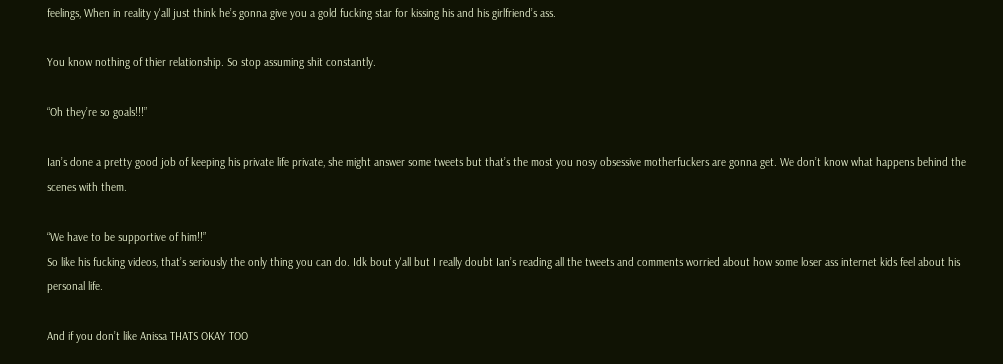feelings, When in reality y'all just think he’s gonna give you a gold fucking star for kissing his and his girlfriend’s ass.

You know nothing of thier relationship. So stop assuming shit constantly.

“Oh they’re so goals!!!”

Ian’s done a pretty good job of keeping his private life private, she might answer some tweets but that’s the most you nosy obsessive motherfuckers are gonna get. We don’t know what happens behind the scenes with them.

“We have to be supportive of him!!”
So like his fucking videos, that’s seriously the only thing you can do. Idk bout y'all but I really doubt Ian’s reading all the tweets and comments worried about how some loser ass internet kids feel about his personal life.

And if you don’t like Anissa THATS OKAY TOO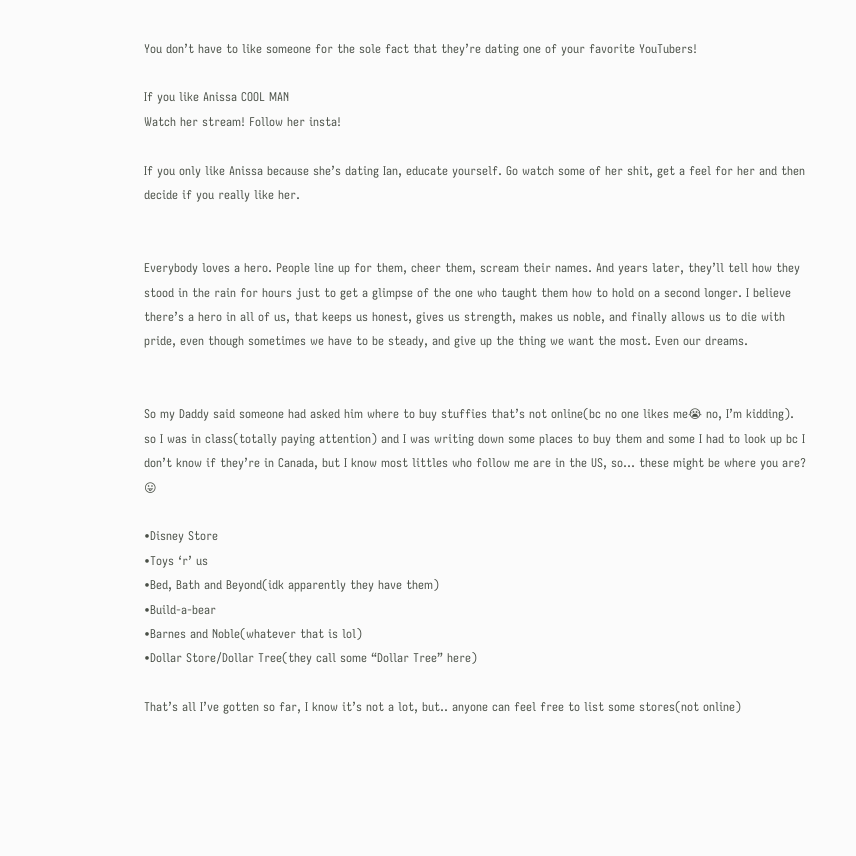You don’t have to like someone for the sole fact that they’re dating one of your favorite YouTubers!

If you like Anissa COOL MAN
Watch her stream! Follow her insta!

If you only like Anissa because she’s dating Ian, educate yourself. Go watch some of her shit, get a feel for her and then decide if you really like her.


Everybody loves a hero. People line up for them, cheer them, scream their names. And years later, they’ll tell how they stood in the rain for hours just to get a glimpse of the one who taught them how to hold on a second longer. I believe there’s a hero in all of us, that keeps us honest, gives us strength, makes us noble, and finally allows us to die with pride, even though sometimes we have to be steady, and give up the thing we want the most. Even our dreams.


So my Daddy said someone had asked him where to buy stuffies that’s not online(bc no one likes me😭 no, I’m kidding). so I was in class(totally paying attention) and I was writing down some places to buy them and some I had to look up bc I don’t know if they’re in Canada, but I know most littles who follow me are in the US, so… these might be where you are? 😛

•Disney Store
•Toys ‘r’ us
•Bed, Bath and Beyond(idk apparently they have them)
•Build-a-bear
•Barnes and Noble(whatever that is lol)
•Dollar Store/Dollar Tree(they call some “Dollar Tree” here)

That’s all I’ve gotten so far, I know it’s not a lot, but.. anyone can feel free to list some stores(not online)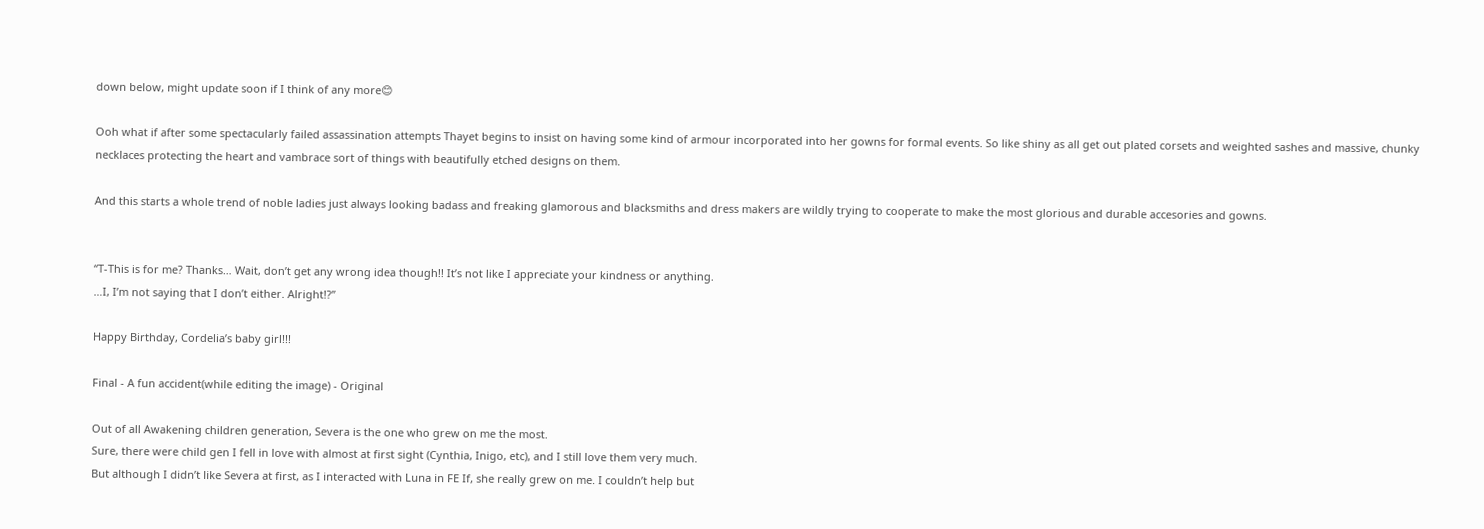down below, might update soon if I think of any more😊

Ooh what if after some spectacularly failed assassination attempts Thayet begins to insist on having some kind of armour incorporated into her gowns for formal events. So like shiny as all get out plated corsets and weighted sashes and massive, chunky necklaces protecting the heart and vambrace sort of things with beautifully etched designs on them.

And this starts a whole trend of noble ladies just always looking badass and freaking glamorous and blacksmiths and dress makers are wildly trying to cooperate to make the most glorious and durable accesories and gowns.


“T-This is for me? Thanks… Wait, don’t get any wrong idea though!! It’s not like I appreciate your kindness or anything.
…I, I’m not saying that I don’t either. Alright!?”

Happy Birthday, Cordelia’s baby girl!!!

Final - A fun accident(while editing the image) - Original

Out of all Awakening children generation, Severa is the one who grew on me the most.
Sure, there were child gen I fell in love with almost at first sight (Cynthia, Inigo, etc), and I still love them very much.
But although I didn’t like Severa at first, as I interacted with Luna in FE If, she really grew on me. I couldn’t help but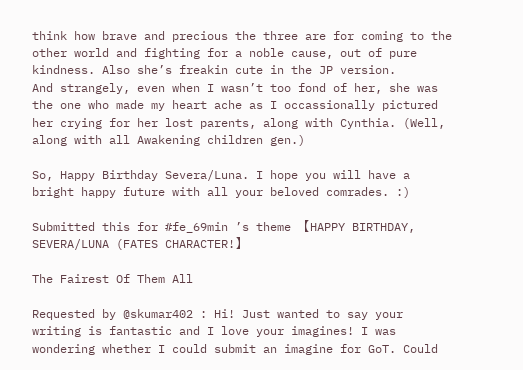think how brave and precious the three are for coming to the other world and fighting for a noble cause, out of pure kindness. Also she’s freakin cute in the JP version.
And strangely, even when I wasn’t too fond of her, she was the one who made my heart ache as I occassionally pictured her crying for her lost parents, along with Cynthia. (Well, along with all Awakening children gen.)

So, Happy Birthday Severa/Luna. I hope you will have a bright happy future with all your beloved comrades. :)

Submitted this for #fe_69min ’s theme 【HAPPY BIRTHDAY, SEVERA/LUNA (FATES CHARACTER!】

The Fairest Of Them All

Requested by @skumar402 : Hi! Just wanted to say your writing is fantastic and I love your imagines! I was wondering whether I could submit an imagine for GoT. Could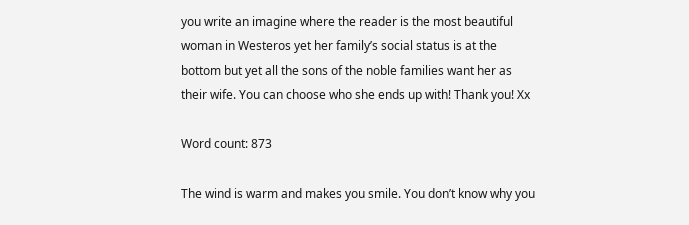you write an imagine where the reader is the most beautiful woman in Westeros yet her family’s social status is at the bottom but yet all the sons of the noble families want her as their wife. You can choose who she ends up with! Thank you! Xx

Word count: 873

The wind is warm and makes you smile. You don’t know why you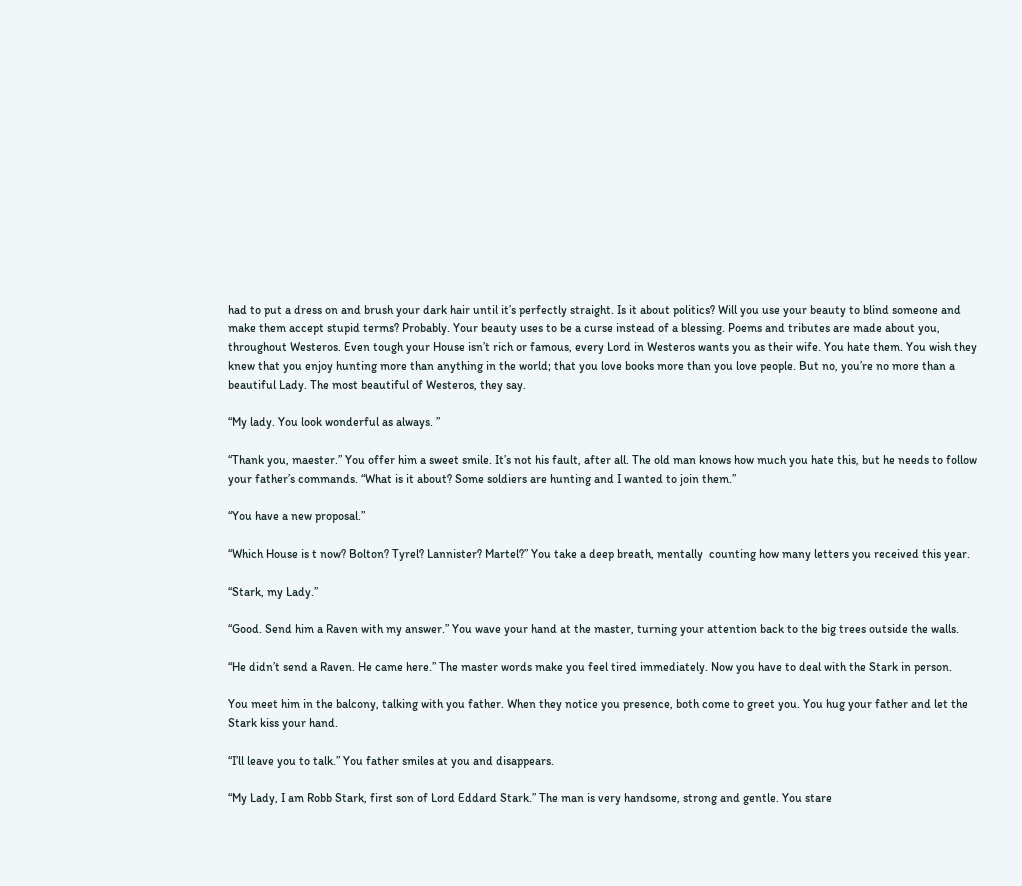had to put a dress on and brush your dark hair until it’s perfectly straight. Is it about politics? Will you use your beauty to blind someone and make them accept stupid terms? Probably. Your beauty uses to be a curse instead of a blessing. Poems and tributes are made about you, throughout Westeros. Even tough your House isn’t rich or famous, every Lord in Westeros wants you as their wife. You hate them. You wish they knew that you enjoy hunting more than anything in the world; that you love books more than you love people. But no, you’re no more than a beautiful Lady. The most beautiful of Westeros, they say.

“My lady. You look wonderful as always. ”

“Thank you, maester.” You offer him a sweet smile. It’s not his fault, after all. The old man knows how much you hate this, but he needs to follow your father’s commands. “What is it about? Some soldiers are hunting and I wanted to join them.”

“You have a new proposal.”

“Which House is t now? Bolton? Tyrel? Lannister? Martel?” You take a deep breath, mentally  counting how many letters you received this year.

“Stark, my Lady.”

“Good. Send him a Raven with my answer.” You wave your hand at the master, turning your attention back to the big trees outside the walls.

“He didn’t send a Raven. He came here.” The master words make you feel tired immediately. Now you have to deal with the Stark in person.

You meet him in the balcony, talking with you father. When they notice you presence, both come to greet you. You hug your father and let the Stark kiss your hand.

“I’ll leave you to talk.” You father smiles at you and disappears.

“My Lady, I am Robb Stark, first son of Lord Eddard Stark.” The man is very handsome, strong and gentle. You stare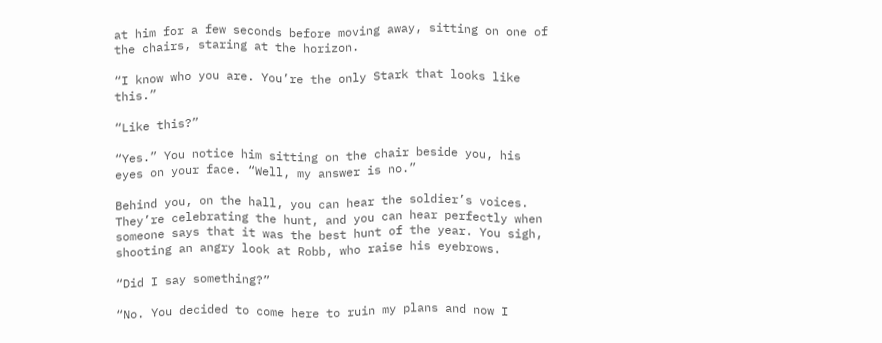at him for a few seconds before moving away, sitting on one of the chairs, staring at the horizon.

“I know who you are. You’re the only Stark that looks like this.”

“Like this?”

“Yes.” You notice him sitting on the chair beside you, his eyes on your face. “Well, my answer is no.”

Behind you, on the hall, you can hear the soldier’s voices. They’re celebrating the hunt, and you can hear perfectly when someone says that it was the best hunt of the year. You sigh, shooting an angry look at Robb, who raise his eyebrows.

“Did I say something?”

“No. You decided to come here to ruin my plans and now I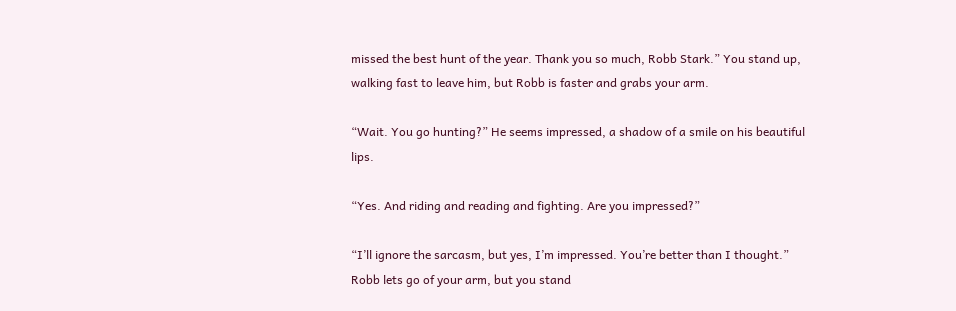missed the best hunt of the year. Thank you so much, Robb Stark.” You stand up, walking fast to leave him, but Robb is faster and grabs your arm.

“Wait. You go hunting?” He seems impressed, a shadow of a smile on his beautiful lips.

“Yes. And riding and reading and fighting. Are you impressed?”

“I’ll ignore the sarcasm, but yes, I’m impressed. You’re better than I thought.” Robb lets go of your arm, but you stand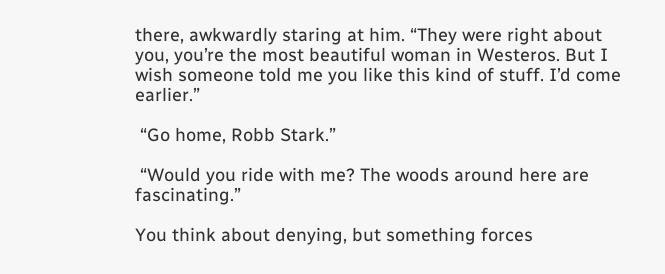there, awkwardly staring at him. “They were right about you, you’re the most beautiful woman in Westeros. But I wish someone told me you like this kind of stuff. I’d come earlier.”

 “Go home, Robb Stark.”

 “Would you ride with me? The woods around here are fascinating.”

You think about denying, but something forces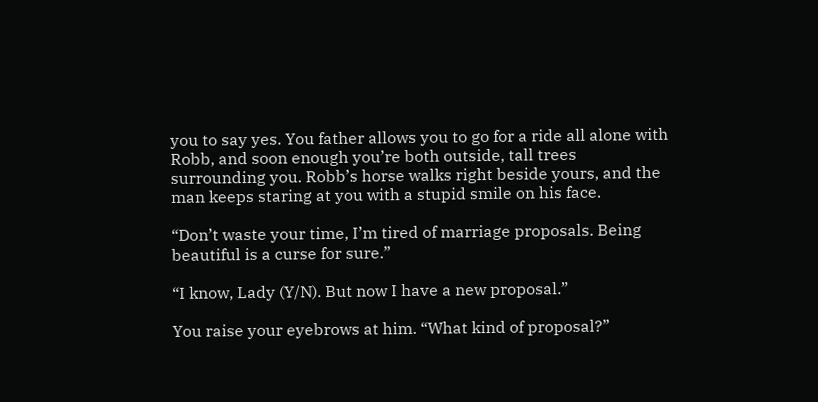you to say yes. You father allows you to go for a ride all alone with Robb, and soon enough you’re both outside, tall trees surrounding you. Robb’s horse walks right beside yours, and the man keeps staring at you with a stupid smile on his face.

“Don’t waste your time, I’m tired of marriage proposals. Being beautiful is a curse for sure.”

“I know, Lady (Y/N). But now I have a new proposal.”

You raise your eyebrows at him. “What kind of proposal?”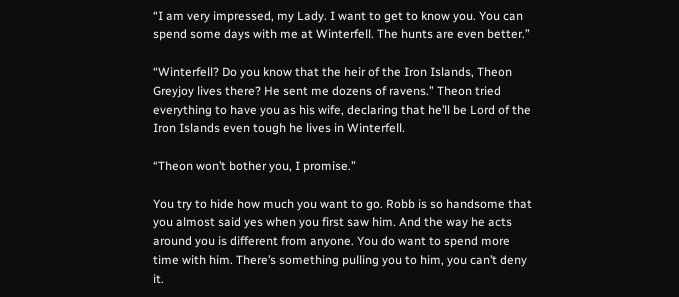“I am very impressed, my Lady. I want to get to know you. You can spend some days with me at Winterfell. The hunts are even better.”

“Winterfell? Do you know that the heir of the Iron Islands, Theon Greyjoy lives there? He sent me dozens of ravens.” Theon tried everything to have you as his wife, declaring that he’ll be Lord of the Iron Islands even tough he lives in Winterfell.

“Theon won’t bother you, I promise.”

You try to hide how much you want to go. Robb is so handsome that you almost said yes when you first saw him. And the way he acts around you is different from anyone. You do want to spend more time with him. There’s something pulling you to him, you can’t deny it.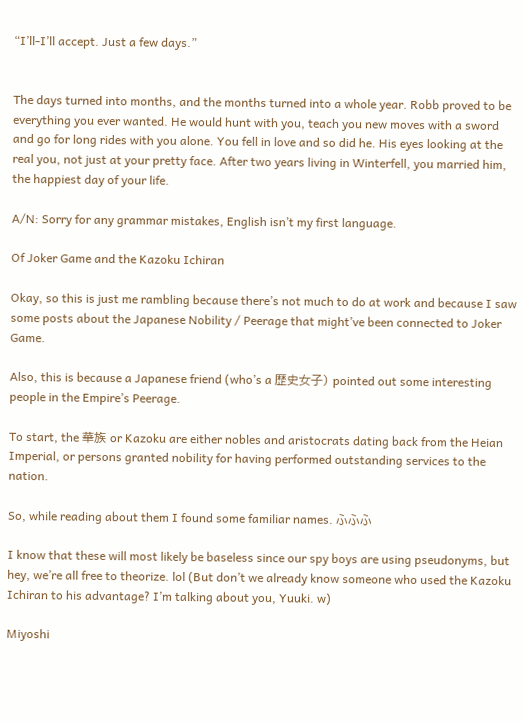“I’ll-I’ll accept. Just a few days.”


The days turned into months, and the months turned into a whole year. Robb proved to be everything you ever wanted. He would hunt with you, teach you new moves with a sword and go for long rides with you alone. You fell in love and so did he. His eyes looking at the real you, not just at your pretty face. After two years living in Winterfell, you married him, the happiest day of your life.

A/N: Sorry for any grammar mistakes, English isn’t my first language.

Of Joker Game and the Kazoku Ichiran

Okay, so this is just me rambling because there’s not much to do at work and because I saw some posts about the Japanese Nobility / Peerage that might’ve been connected to Joker Game.

Also, this is because a Japanese friend (who’s a 歴史女子) pointed out some interesting people in the Empire’s Peerage.

To start, the 華族 or Kazoku are either nobles and aristocrats dating back from the Heian Imperial, or persons granted nobility for having performed outstanding services to the nation.

So, while reading about them I found some familiar names. ふふふ

I know that these will most likely be baseless since our spy boys are using pseudonyms, but hey, we’re all free to theorize. lol (But don’t we already know someone who used the Kazoku Ichiran to his advantage? I’m talking about you, Yuuki. w)

Miyoshi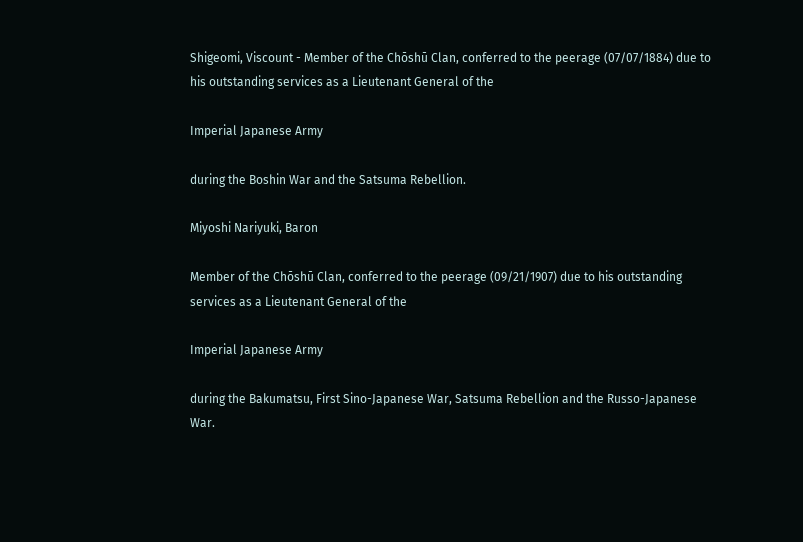Shigeomi, Viscount - Member of the Chōshū Clan, conferred to the peerage (07/07/1884) due to his outstanding services as a Lieutenant General of the

Imperial Japanese Army

during the Boshin War and the Satsuma Rebellion.

Miyoshi Nariyuki, Baron

Member of the Chōshū Clan, conferred to the peerage (09/21/1907) due to his outstanding services as a Lieutenant General of the

Imperial Japanese Army

during the Bakumatsu, First Sino-Japanese War, Satsuma Rebellion and the Russo-Japanese War.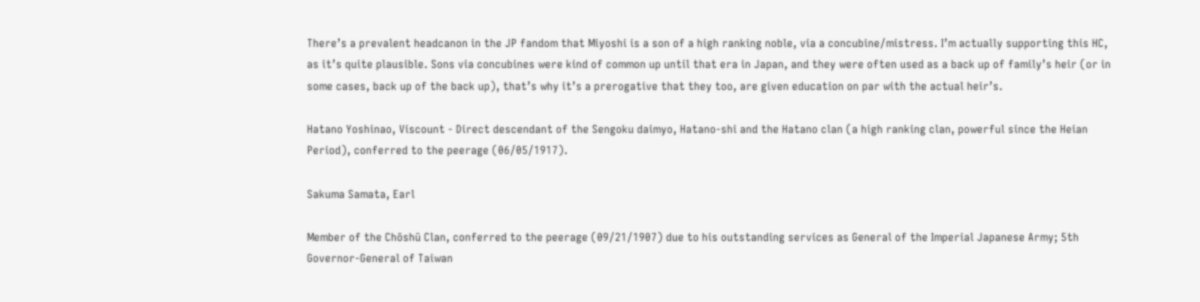There’s a prevalent headcanon in the JP fandom that Miyoshi is a son of a high ranking noble, via a concubine/mistress. I’m actually supporting this HC, as it’s quite plausible. Sons via concubines were kind of common up until that era in Japan, and they were often used as a back up of family’s heir (or in some cases, back up of the back up), that’s why it’s a prerogative that they too, are given education on par with the actual heir’s.

Hatano Yoshinao, Viscount - Direct descendant of the Sengoku daimyo, Hatano-shi and the Hatano clan (a high ranking clan, powerful since the Heian Period), conferred to the peerage (06/05/1917).

Sakuma Samata, Earl

Member of the Chōshū Clan, conferred to the peerage (09/21/1907) due to his outstanding services as General of the Imperial Japanese Army; 5th Governor-General of Taiwan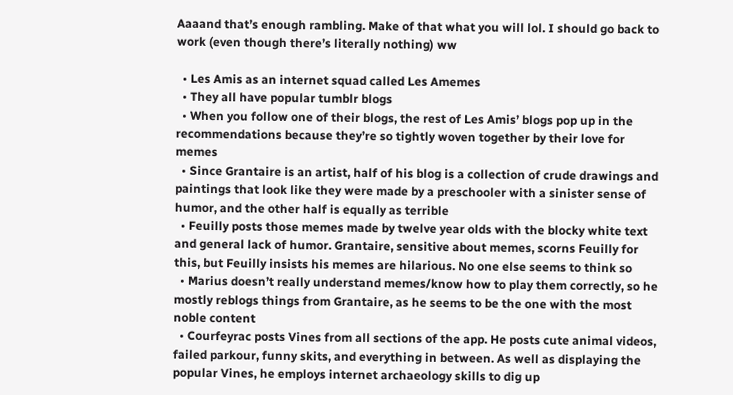Aaaand that’s enough rambling. Make of that what you will lol. I should go back to work (even though there’s literally nothing) ww

  • Les Amis as an internet squad called Les Amemes
  • They all have popular tumblr blogs
  • When you follow one of their blogs, the rest of Les Amis’ blogs pop up in the recommendations because they’re so tightly woven together by their love for memes
  • Since Grantaire is an artist, half of his blog is a collection of crude drawings and paintings that look like they were made by a preschooler with a sinister sense of humor, and the other half is equally as terrible
  • Feuilly posts those memes made by twelve year olds with the blocky white text and general lack of humor. Grantaire, sensitive about memes, scorns Feuilly for this, but Feuilly insists his memes are hilarious. No one else seems to think so
  • Marius doesn’t really understand memes/know how to play them correctly, so he mostly reblogs things from Grantaire, as he seems to be the one with the most noble content
  • Courfeyrac posts Vines from all sections of the app. He posts cute animal videos, failed parkour, funny skits, and everything in between. As well as displaying the popular Vines, he employs internet archaeology skills to dig up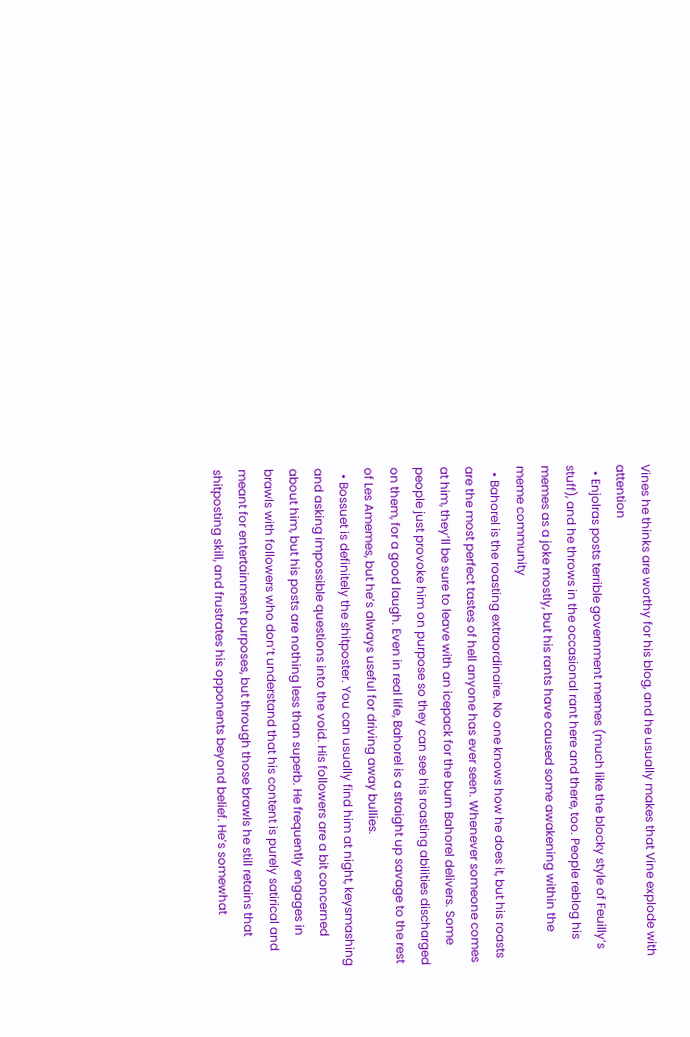Vines he thinks are worthy for his blog, and he usually makes that Vine explode with attention
  • Enjolras posts terrible government memes (much like the blocky style of Feuilly’s stuff), and he throws in the occasional rant here and there, too. People reblog his memes as a joke mostly, but his rants have caused some awakening within the meme community
  • Bahorel is the roasting extraordinaire. No one knows how he does it, but his roasts are the most perfect tastes of hell anyone has ever seen. Whenever someone comes at him, they’ll be sure to leave with an icepack for the burn Bahorel delivers. Some people just provoke him on purpose so they can see his roasting abilities discharged on them, for a good laugh. Even in real life, Bahorel is a straight up savage to the rest of Les Amemes, but he’s always useful for driving away bullies.
  • Bossuet is definitely the shitposter. You can usually find him at night, keysmashing and asking impossible questions into the void. His followers are a bit concerned about him, but his posts are nothing less than superb. He frequently engages in brawls with followers who don’t understand that his content is purely satirical and meant for entertainment purposes, but through those brawls he still retains that shitposting skill, and frustrates his opponents beyond belief. He’s somewhat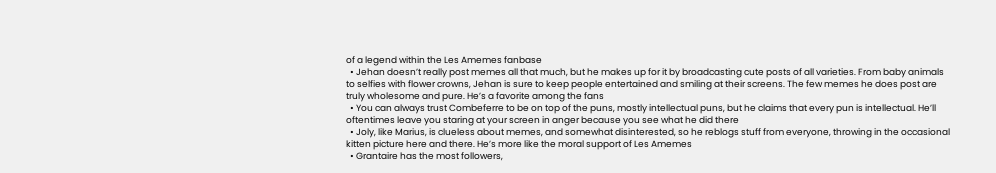of a legend within the Les Amemes fanbase
  • Jehan doesn’t really post memes all that much, but he makes up for it by broadcasting cute posts of all varieties. From baby animals to selfies with flower crowns, Jehan is sure to keep people entertained and smiling at their screens. The few memes he does post are truly wholesome and pure. He’s a favorite among the fans
  • You can always trust Combeferre to be on top of the puns, mostly intellectual puns, but he claims that every pun is intellectual. He’ll oftentimes leave you staring at your screen in anger because you see what he did there
  • Joly, like Marius, is clueless about memes, and somewhat disinterested, so he reblogs stuff from everyone, throwing in the occasional kitten picture here and there. He’s more like the moral support of Les Amemes
  • Grantaire has the most followers,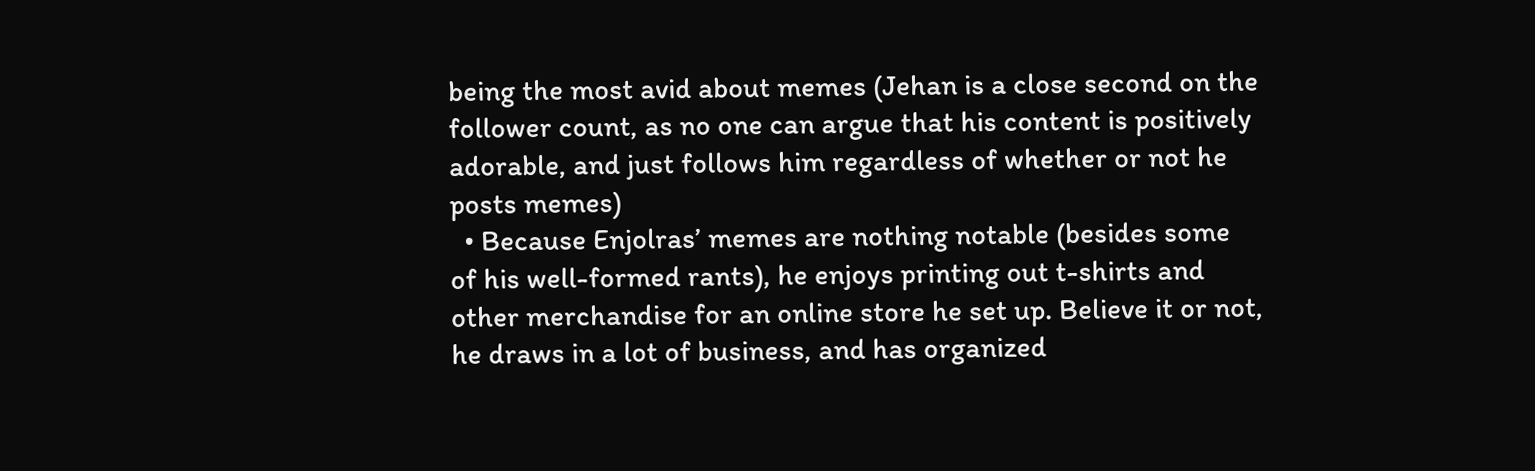being the most avid about memes (Jehan is a close second on the follower count, as no one can argue that his content is positively adorable, and just follows him regardless of whether or not he posts memes)
  • Because Enjolras’ memes are nothing notable (besides some of his well-formed rants), he enjoys printing out t-shirts and other merchandise for an online store he set up. Believe it or not, he draws in a lot of business, and has organized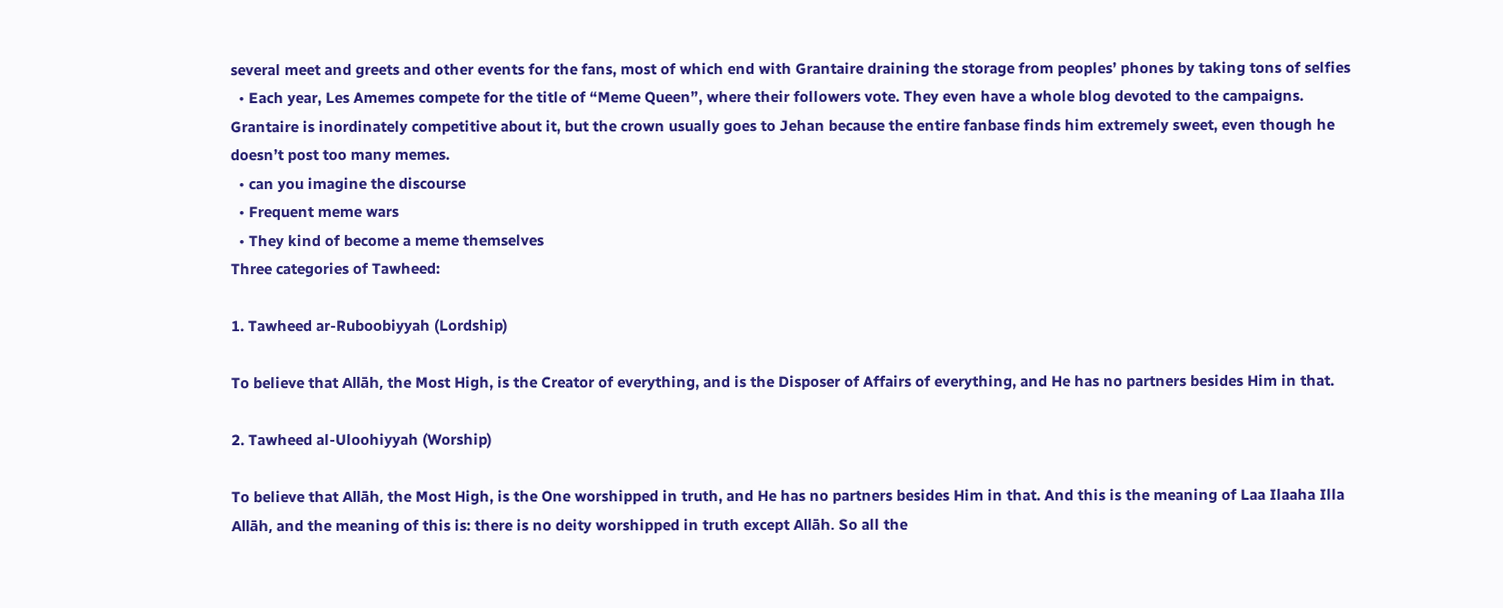several meet and greets and other events for the fans, most of which end with Grantaire draining the storage from peoples’ phones by taking tons of selfies
  • Each year, Les Amemes compete for the title of “Meme Queen”, where their followers vote. They even have a whole blog devoted to the campaigns. Grantaire is inordinately competitive about it, but the crown usually goes to Jehan because the entire fanbase finds him extremely sweet, even though he doesn’t post too many memes.
  • can you imagine the discourse
  • Frequent meme wars
  • They kind of become a meme themselves
Three categories of Tawheed:

1. Tawheed ar-Ruboobiyyah (Lordship)

To believe that Allāh, the Most High, is the Creator of everything, and is the Disposer of Affairs of everything, and He has no partners besides Him in that.

2. Tawheed al-Uloohiyyah (Worship)

To believe that Allāh, the Most High, is the One worshipped in truth, and He has no partners besides Him in that. And this is the meaning of Laa Ilaaha Illa Allāh, and the meaning of this is: there is no deity worshipped in truth except Allāh. So all the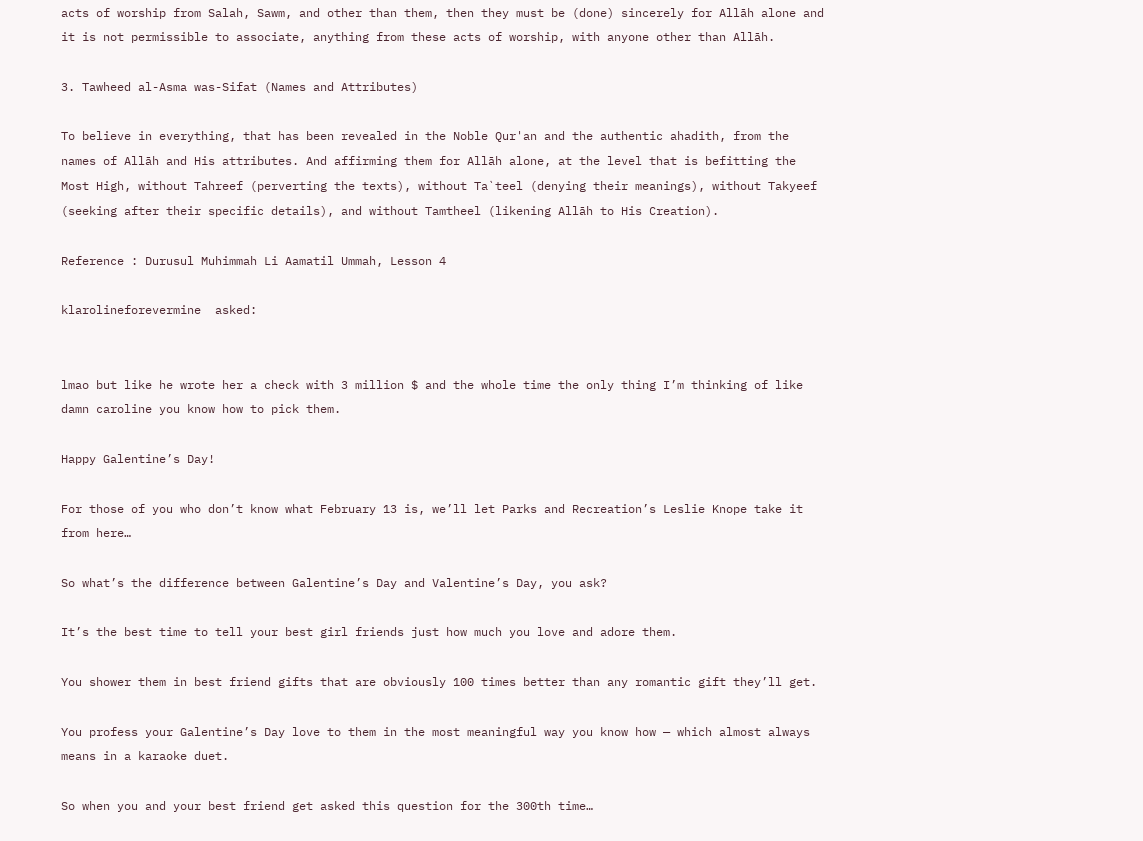acts of worship from Salah, Sawm, and other than them, then they must be (done) sincerely for Allāh alone and it is not permissible to associate, anything from these acts of worship, with anyone other than Allāh.

3. Tawheed al-Asma was-Sifat (Names and Attributes)

To believe in everything, that has been revealed in the Noble Qur'an and the authentic ahadith, from the names of Allāh and His attributes. And affirming them for Allāh alone, at the level that is befitting the Most High, without Tahreef (perverting the texts), without Ta`teel (denying their meanings), without Takyeef (seeking after their specific details), and without Tamtheel (likening Allāh to His Creation).

Reference : Durusul Muhimmah Li Aamatil Ummah, Lesson 4

klarolineforevermine  asked:


lmao but like he wrote her a check with 3 million $ and the whole time the only thing I’m thinking of like damn caroline you know how to pick them.

Happy Galentine’s Day!

For those of you who don’t know what February 13 is, we’ll let Parks and Recreation’s Leslie Knope take it from here…

So what’s the difference between Galentine’s Day and Valentine’s Day, you ask?

It’s the best time to tell your best girl friends just how much you love and adore them.

You shower them in best friend gifts that are obviously 100 times better than any romantic gift they’ll get.

You profess your Galentine’s Day love to them in the most meaningful way you know how — which almost always means in a karaoke duet.

So when you and your best friend get asked this question for the 300th time…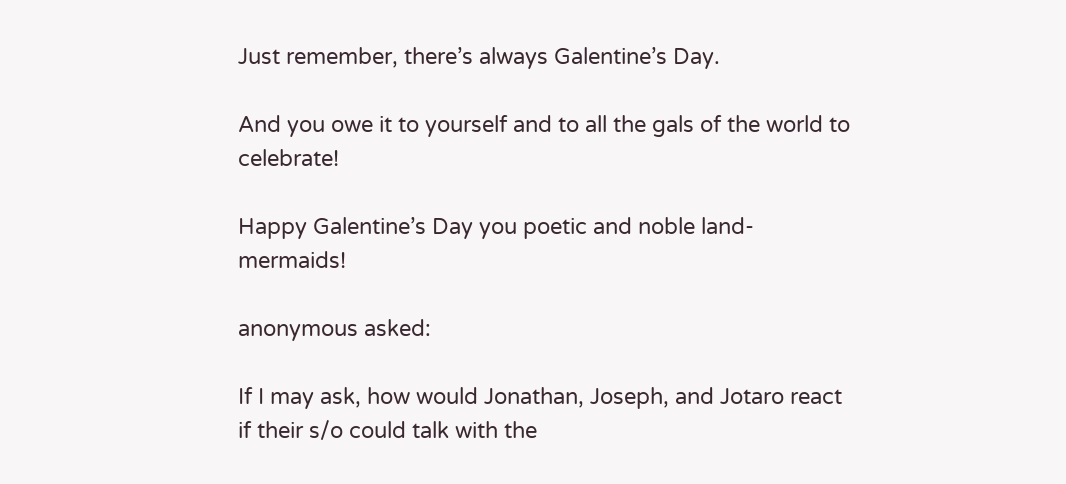Just remember, there’s always Galentine’s Day.

And you owe it to yourself and to all the gals of the world to celebrate!

Happy Galentine’s Day you poetic and noble land-mermaids!

anonymous asked:

If I may ask, how would Jonathan, Joseph, and Jotaro react if their s/o could talk with the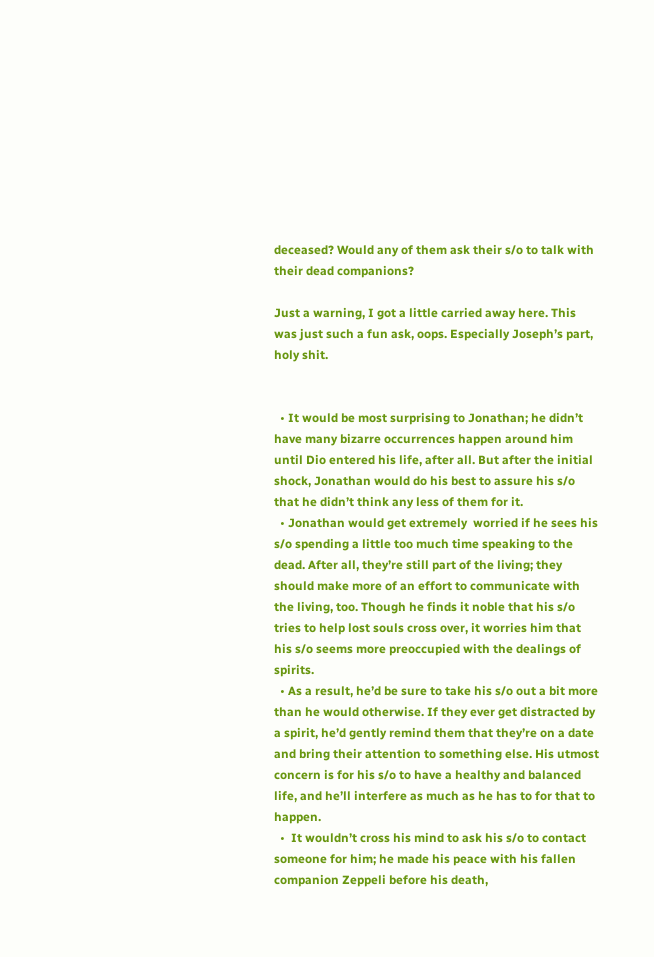deceased? Would any of them ask their s/o to talk with their dead companions?

Just a warning, I got a little carried away here. This was just such a fun ask, oops. Especially Joseph’s part, holy shit.


  • It would be most surprising to Jonathan; he didn’t have many bizarre occurrences happen around him until Dio entered his life, after all. But after the initial shock, Jonathan would do his best to assure his s/o that he didn’t think any less of them for it.
  • Jonathan would get extremely  worried if he sees his s/o spending a little too much time speaking to the dead. After all, they’re still part of the living; they should make more of an effort to communicate with the living, too. Though he finds it noble that his s/o tries to help lost souls cross over, it worries him that his s/o seems more preoccupied with the dealings of spirits.
  • As a result, he’d be sure to take his s/o out a bit more than he would otherwise. If they ever get distracted by a spirit, he’d gently remind them that they’re on a date and bring their attention to something else. His utmost concern is for his s/o to have a healthy and balanced life, and he’ll interfere as much as he has to for that to happen.
  •  It wouldn’t cross his mind to ask his s/o to contact someone for him; he made his peace with his fallen companion Zeppeli before his death,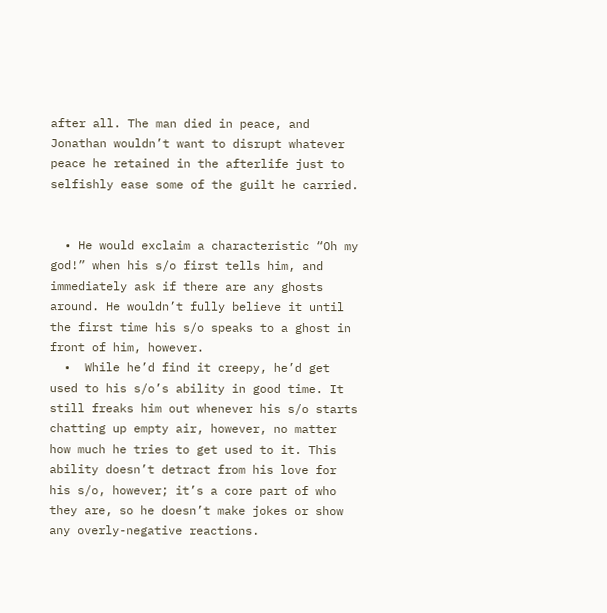after all. The man died in peace, and Jonathan wouldn’t want to disrupt whatever peace he retained in the afterlife just to selfishly ease some of the guilt he carried.


  • He would exclaim a characteristic “Oh my god!” when his s/o first tells him, and immediately ask if there are any ghosts around. He wouldn’t fully believe it until the first time his s/o speaks to a ghost in front of him, however.
  •  While he’d find it creepy, he’d get used to his s/o’s ability in good time. It still freaks him out whenever his s/o starts chatting up empty air, however, no matter how much he tries to get used to it. This ability doesn’t detract from his love for his s/o, however; it’s a core part of who they are, so he doesn’t make jokes or show any overly-negative reactions.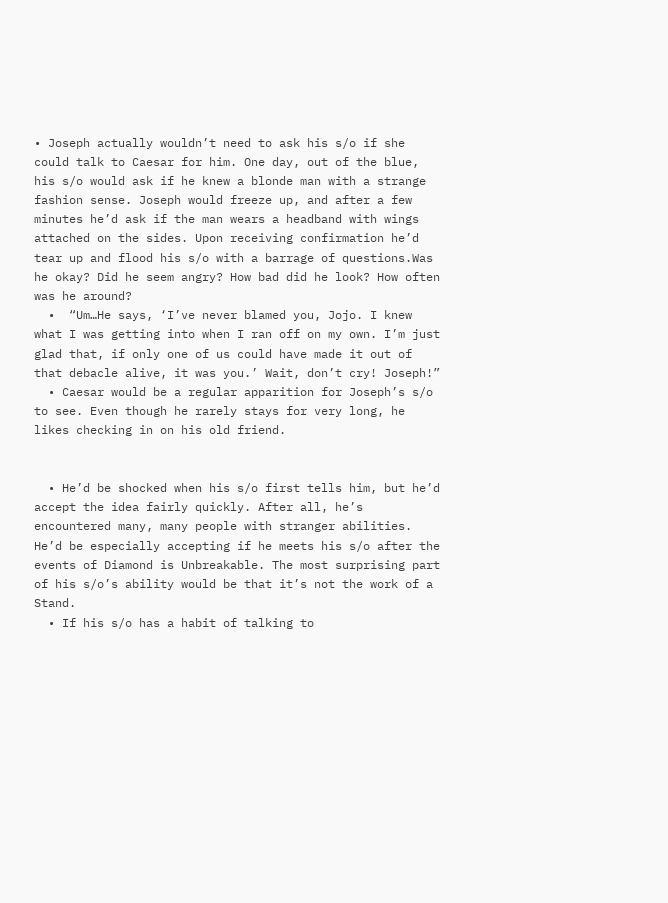• Joseph actually wouldn’t need to ask his s/o if she could talk to Caesar for him. One day, out of the blue, his s/o would ask if he knew a blonde man with a strange fashion sense. Joseph would freeze up, and after a few minutes he’d ask if the man wears a headband with wings attached on the sides. Upon receiving confirmation he’d  tear up and flood his s/o with a barrage of questions.Was he okay? Did he seem angry? How bad did he look? How often was he around?
  •  “Um…He says, ‘I’ve never blamed you, Jojo. I knew what I was getting into when I ran off on my own. I’m just glad that, if only one of us could have made it out of that debacle alive, it was you.’ Wait, don’t cry! Joseph!”
  • Caesar would be a regular apparition for Joseph’s s/o to see. Even though he rarely stays for very long, he likes checking in on his old friend.


  • He’d be shocked when his s/o first tells him, but he’d accept the idea fairly quickly. After all, he’s encountered many, many people with stranger abilities. He’d be especially accepting if he meets his s/o after the events of Diamond is Unbreakable. The most surprising part of his s/o’s ability would be that it’s not the work of a Stand.
  • If his s/o has a habit of talking to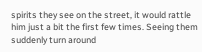spirits they see on the street, it would rattle him just a bit the first few times. Seeing them suddenly turn around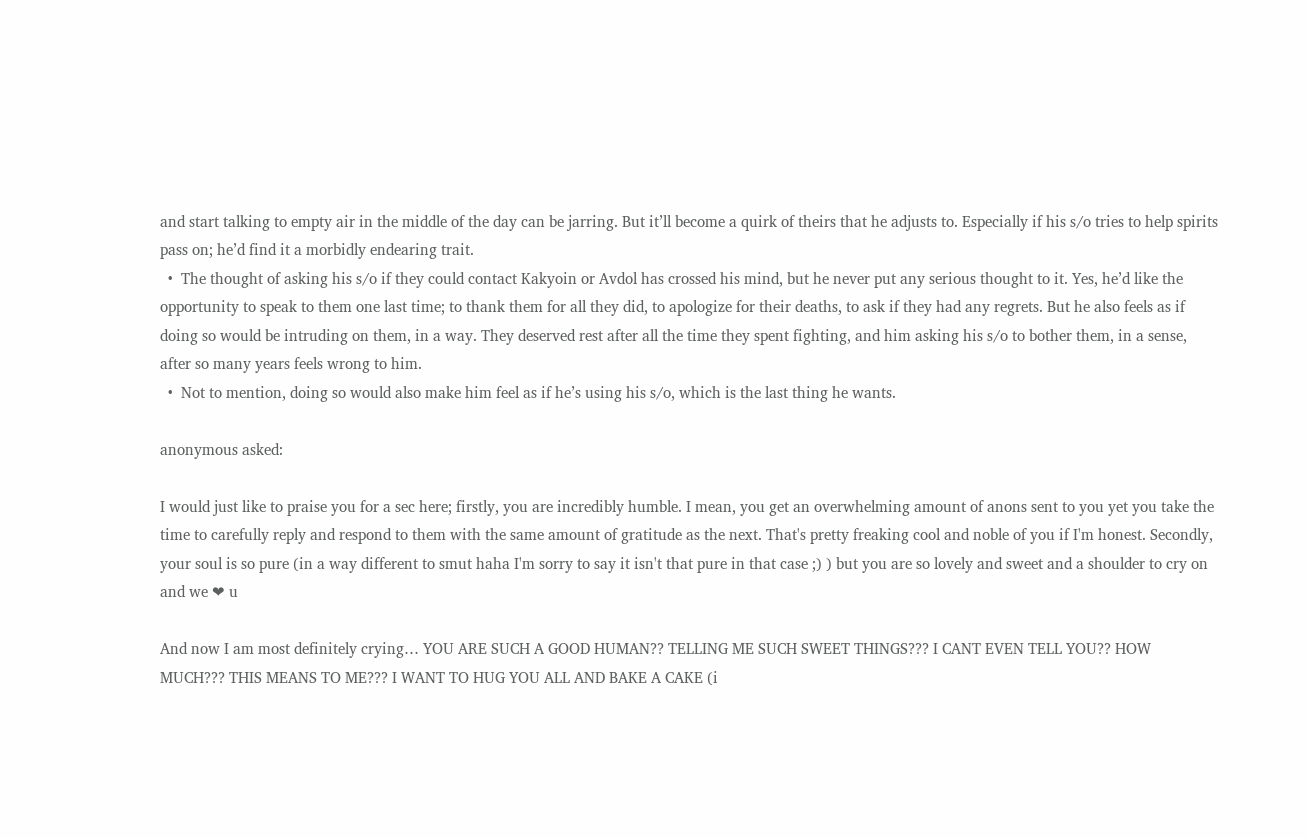and start talking to empty air in the middle of the day can be jarring. But it’ll become a quirk of theirs that he adjusts to. Especially if his s/o tries to help spirits pass on; he’d find it a morbidly endearing trait.
  •  The thought of asking his s/o if they could contact Kakyoin or Avdol has crossed his mind, but he never put any serious thought to it. Yes, he’d like the opportunity to speak to them one last time; to thank them for all they did, to apologize for their deaths, to ask if they had any regrets. But he also feels as if doing so would be intruding on them, in a way. They deserved rest after all the time they spent fighting, and him asking his s/o to bother them, in a sense, after so many years feels wrong to him.
  •  Not to mention, doing so would also make him feel as if he’s using his s/o, which is the last thing he wants.

anonymous asked:

I would just like to praise you for a sec here; firstly, you are incredibly humble. I mean, you get an overwhelming amount of anons sent to you yet you take the time to carefully reply and respond to them with the same amount of gratitude as the next. That's pretty freaking cool and noble of you if I'm honest. Secondly, your soul is so pure (in a way different to smut haha I'm sorry to say it isn't that pure in that case ;) ) but you are so lovely and sweet and a shoulder to cry on and we ❤ u

And now I am most definitely crying… YOU ARE SUCH A GOOD HUMAN?? TELLING ME SUCH SWEET THINGS??? I CANT EVEN TELL YOU?? HOW MUCH??? THIS MEANS TO ME??? I WANT TO HUG YOU ALL AND BAKE A CAKE (i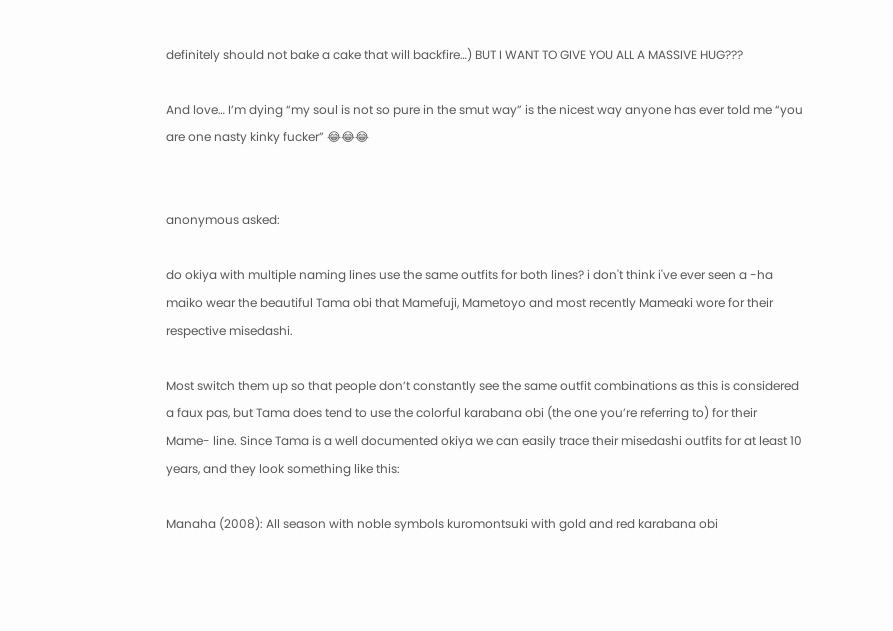definitely should not bake a cake that will backfire…) BUT I WANT TO GIVE YOU ALL A MASSIVE HUG???

And love… I’m dying “my soul is not so pure in the smut way” is the nicest way anyone has ever told me “you are one nasty kinky fucker” 😂😂😂


anonymous asked:

do okiya with multiple naming lines use the same outfits for both lines? i don't think i've ever seen a -ha maiko wear the beautiful Tama obi that Mamefuji, Mametoyo and most recently Mameaki wore for their respective misedashi.

Most switch them up so that people don’t constantly see the same outfit combinations as this is considered a faux pas, but Tama does tend to use the colorful karabana obi (the one you’re referring to) for their Mame- line. Since Tama is a well documented okiya we can easily trace their misedashi outfits for at least 10 years, and they look something like this:

Manaha (2008): All season with noble symbols kuromontsuki with gold and red karabana obi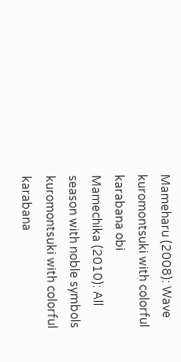Mameharu (2008): Wave kuromontsuki with colorful karabana obi
Mamechika (2010): All season with noble symbols kuromontsuki with colorful karabana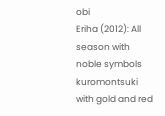obi
Eriha (2012): All season with noble symbols kuromontsuki with gold and red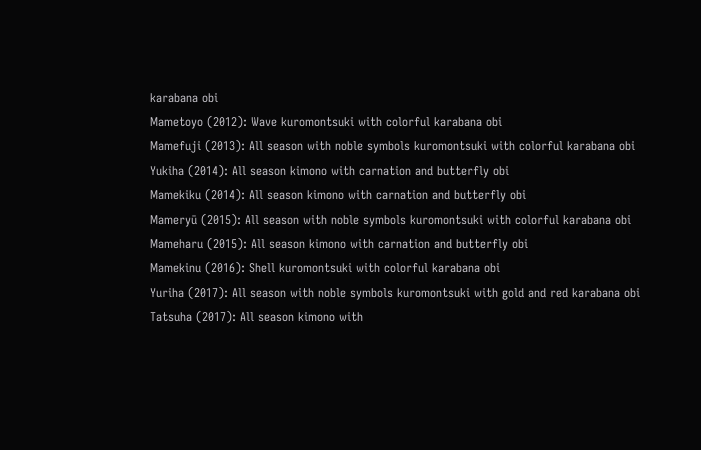karabana obi
Mametoyo (2012): Wave kuromontsuki with colorful karabana obi
Mamefuji (2013): All season with noble symbols kuromontsuki with colorful karabana obi
Yukiha (2014): All season kimono with carnation and butterfly obi
Mamekiku (2014): All season kimono with carnation and butterfly obi
Mameryū (2015): All season with noble symbols kuromontsuki with colorful karabana obi
Mameharu (2015): All season kimono with carnation and butterfly obi
Mamekinu (2016): Shell kuromontsuki with colorful karabana obi
Yuriha (2017): All season with noble symbols kuromontsuki with gold and red karabana obi
Tatsuha (2017): All season kimono with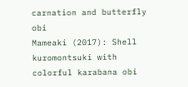carnation and butterfly obi
Mameaki (2017): Shell kuromontsuki with colorful karabana obi